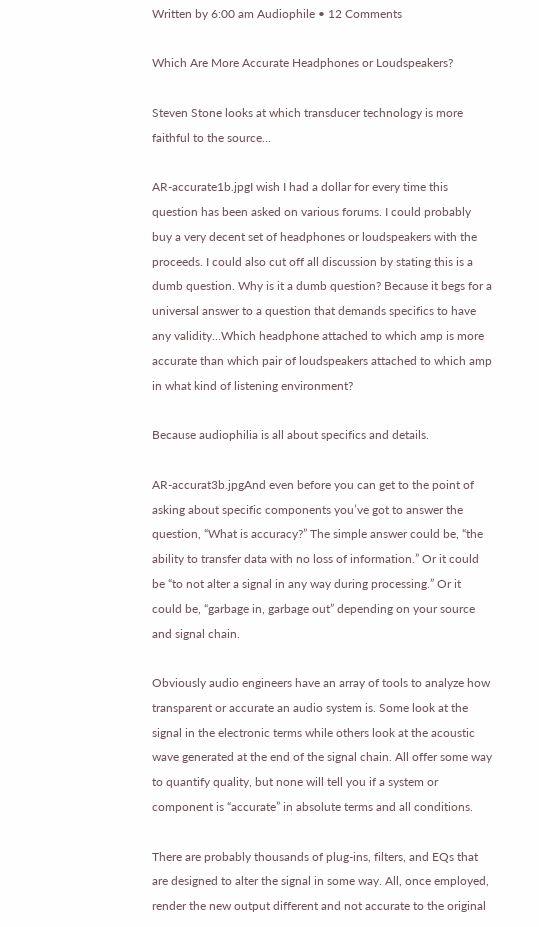Written by 6:00 am Audiophile • 12 Comments

Which Are More Accurate Headphones or Loudspeakers?

Steven Stone looks at which transducer technology is more faithful to the source…

AR-accurate1b.jpgI wish I had a dollar for every time this question has been asked on various forums. I could probably buy a very decent set of headphones or loudspeakers with the proceeds. I could also cut off all discussion by stating this is a dumb question. Why is it a dumb question? Because it begs for a universal answer to a question that demands specifics to have any validity…Which headphone attached to which amp is more accurate than which pair of loudspeakers attached to which amp in what kind of listening environment?

Because audiophilia is all about specifics and details.

AR-accurat3b.jpgAnd even before you can get to the point of asking about specific components you’ve got to answer the question, “What is accuracy?” The simple answer could be, “the ability to transfer data with no loss of information.” Or it could be “to not alter a signal in any way during processing.” Or it could be, “garbage in, garbage out” depending on your source and signal chain.

Obviously audio engineers have an array of tools to analyze how transparent or accurate an audio system is. Some look at the signal in the electronic terms while others look at the acoustic wave generated at the end of the signal chain. All offer some way to quantify quality, but none will tell you if a system or component is “accurate” in absolute terms and all conditions.

There are probably thousands of plug-ins, filters, and EQs that are designed to alter the signal in some way. All, once employed, render the new output different and not accurate to the original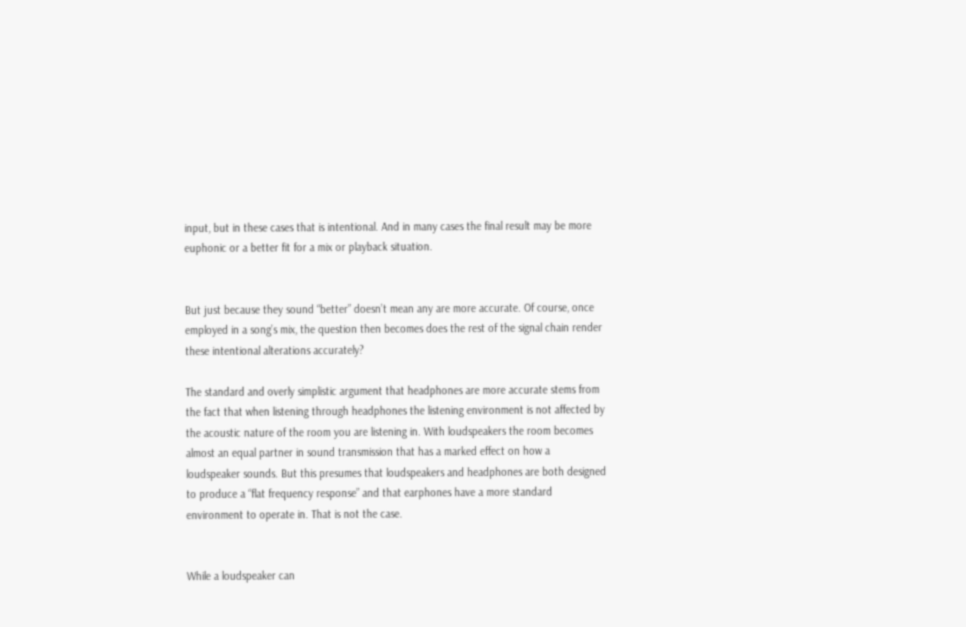input, but in these cases that is intentional. And in many cases the final result may be more euphonic or a better fit for a mix or playback situation.


But just because they sound “better” doesn’t mean any are more accurate. Of course, once employed in a song’s mix, the question then becomes does the rest of the signal chain render these intentional alterations accurately?

The standard and overly simplistic argument that headphones are more accurate stems from the fact that when listening through headphones the listening environment is not affected by the acoustic nature of the room you are listening in. With loudspeakers the room becomes almost an equal partner in sound transmission that has a marked effect on how a loudspeaker sounds. But this presumes that loudspeakers and headphones are both designed to produce a “flat frequency response” and that earphones have a more standard environment to operate in. That is not the case.


While a loudspeaker can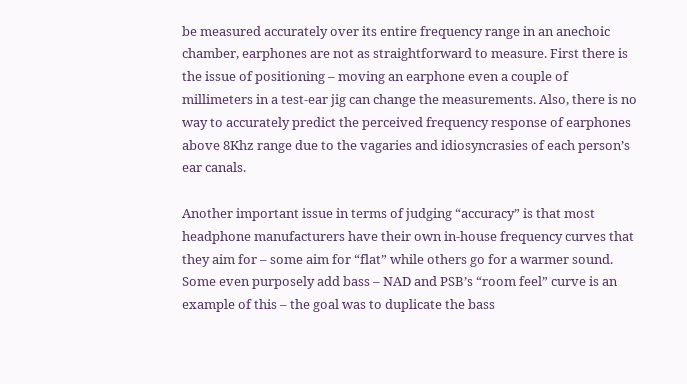be measured accurately over its entire frequency range in an anechoic chamber, earphones are not as straightforward to measure. First there is the issue of positioning – moving an earphone even a couple of millimeters in a test-ear jig can change the measurements. Also, there is no way to accurately predict the perceived frequency response of earphones above 8Khz range due to the vagaries and idiosyncrasies of each person’s ear canals.

Another important issue in terms of judging “accuracy” is that most headphone manufacturers have their own in-house frequency curves that they aim for – some aim for “flat” while others go for a warmer sound. Some even purposely add bass – NAD and PSB’s “room feel” curve is an example of this – the goal was to duplicate the bass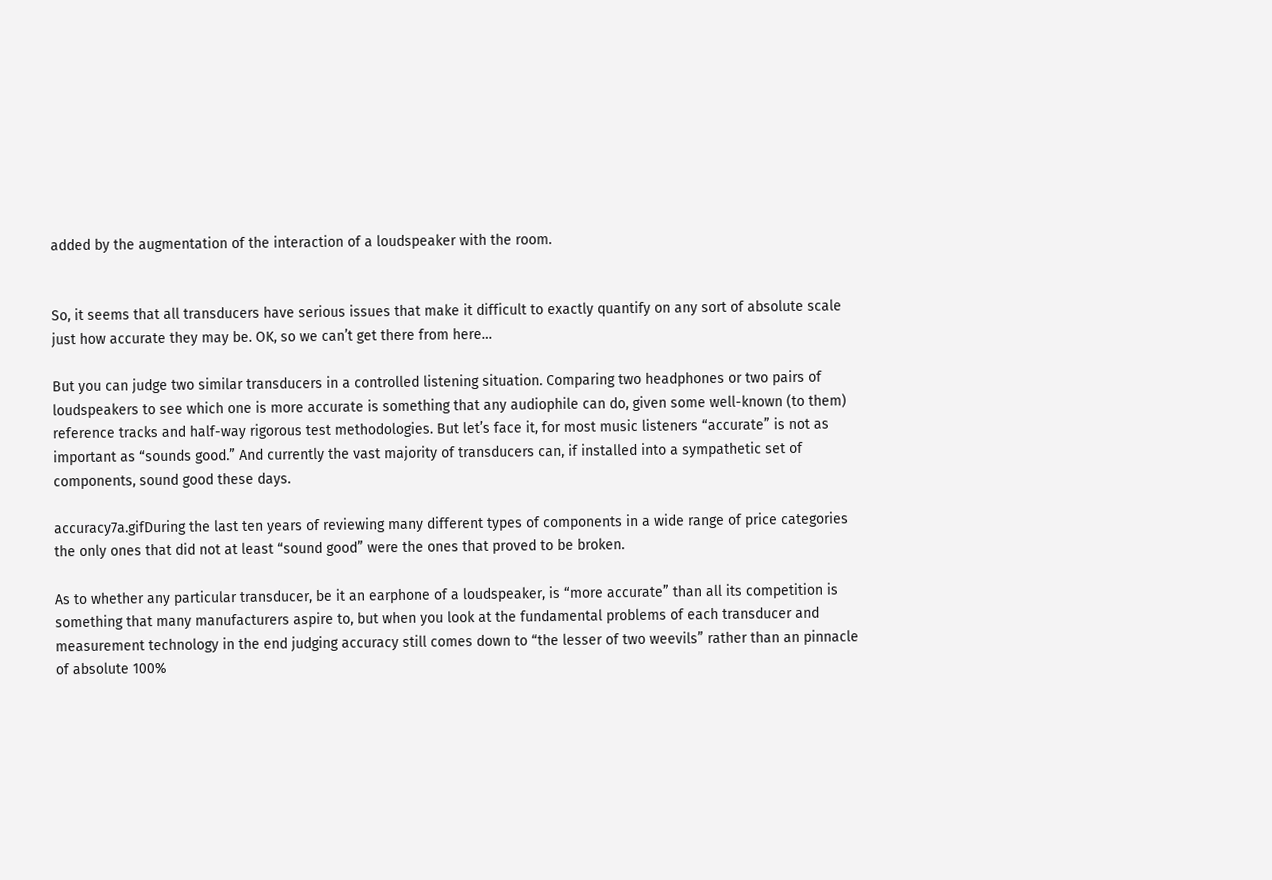added by the augmentation of the interaction of a loudspeaker with the room.


So, it seems that all transducers have serious issues that make it difficult to exactly quantify on any sort of absolute scale just how accurate they may be. OK, so we can’t get there from here…

But you can judge two similar transducers in a controlled listening situation. Comparing two headphones or two pairs of loudspeakers to see which one is more accurate is something that any audiophile can do, given some well-known (to them) reference tracks and half-way rigorous test methodologies. But let’s face it, for most music listeners “accurate” is not as important as “sounds good.” And currently the vast majority of transducers can, if installed into a sympathetic set of components, sound good these days.

accuracy7a.gifDuring the last ten years of reviewing many different types of components in a wide range of price categories the only ones that did not at least “sound good” were the ones that proved to be broken.

As to whether any particular transducer, be it an earphone of a loudspeaker, is “more accurate” than all its competition is something that many manufacturers aspire to, but when you look at the fundamental problems of each transducer and measurement technology in the end judging accuracy still comes down to “the lesser of two weevils” rather than an pinnacle of absolute 100%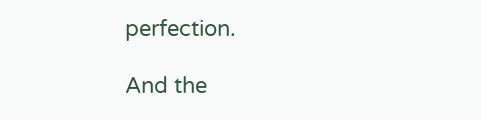perfection.

And the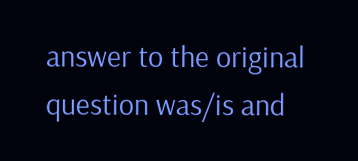answer to the original question was/is and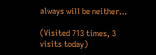always will be neither…

(Visited 713 times, 3 visits today)